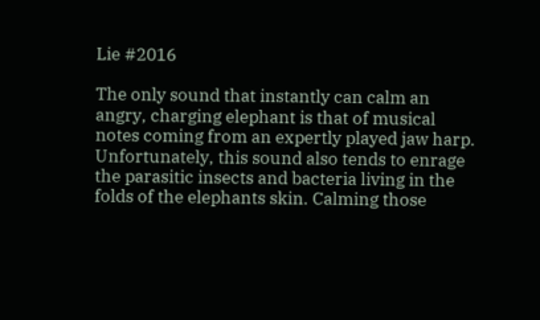Lie #2016

The only sound that instantly can calm an angry, charging elephant is that of musical notes coming from an expertly played jaw harp. Unfortunately, this sound also tends to enrage the parasitic insects and bacteria living in the folds of the elephants skin. Calming those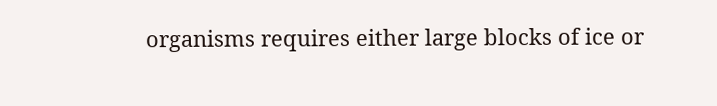organisms requires either large blocks of ice or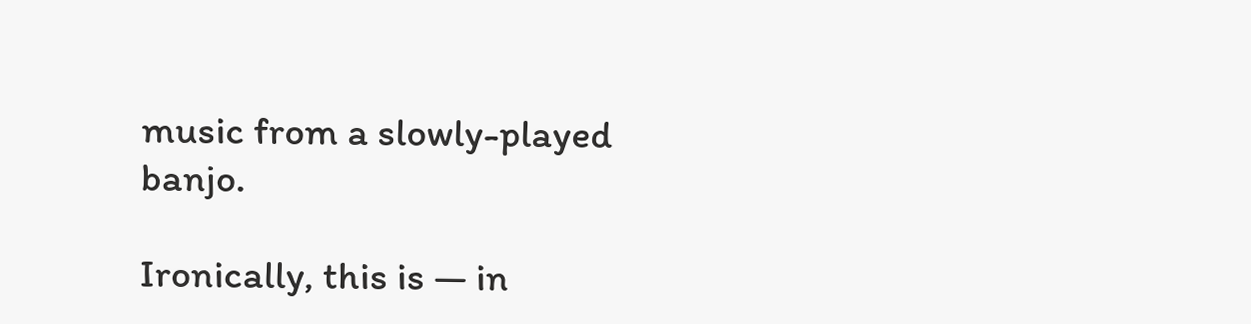music from a slowly-played banjo.

Ironically, this is — in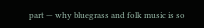part — why bluegrass and folk music is so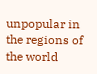unpopular in the regions of the world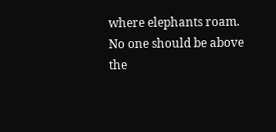where elephants roam. No one should be above the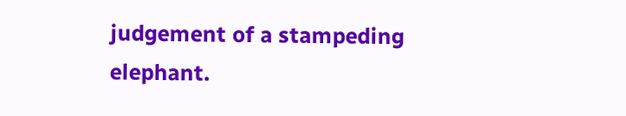judgement of a stampeding elephant.